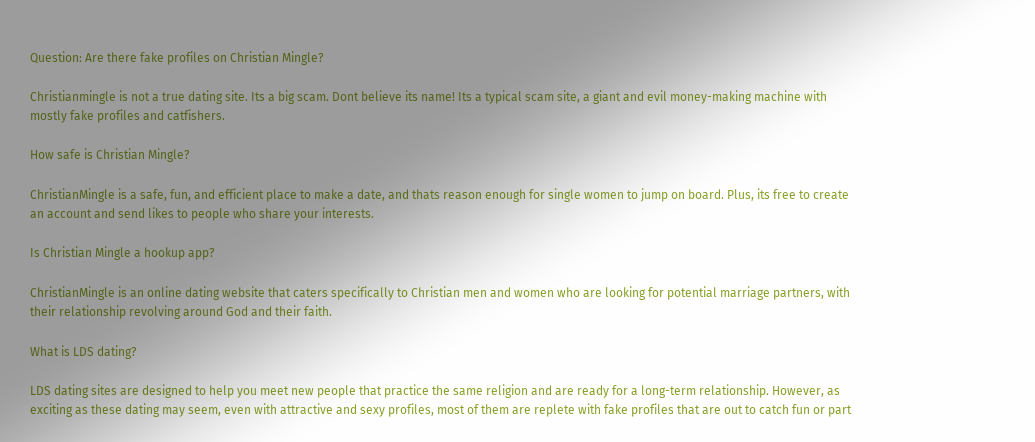Question: Are there fake profiles on Christian Mingle?

Christianmingle is not a true dating site. Its a big scam. Dont believe its name! Its a typical scam site, a giant and evil money-making machine with mostly fake profiles and catfishers.

How safe is Christian Mingle?

ChristianMingle is a safe, fun, and efficient place to make a date, and thats reason enough for single women to jump on board. Plus, its free to create an account and send likes to people who share your interests.

Is Christian Mingle a hookup app?

ChristianMingle is an online dating website that caters specifically to Christian men and women who are looking for potential marriage partners, with their relationship revolving around God and their faith.

What is LDS dating?

LDS dating sites are designed to help you meet new people that practice the same religion and are ready for a long-term relationship. However, as exciting as these dating may seem, even with attractive and sexy profiles, most of them are replete with fake profiles that are out to catch fun or part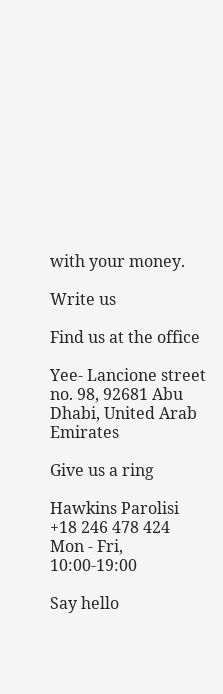with your money.

Write us

Find us at the office

Yee- Lancione street no. 98, 92681 Abu Dhabi, United Arab Emirates

Give us a ring

Hawkins Parolisi
+18 246 478 424
Mon - Fri, 10:00-19:00

Say hello